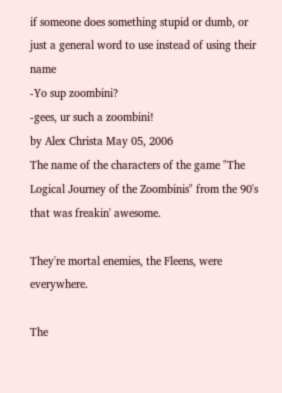if someone does something stupid or dumb, or just a general word to use instead of using their name
-Yo sup zoombini?
-gees, ur such a zoombini!
by Alex Christa May 05, 2006
The name of the characters of the game "The Logical Journey of the Zoombinis" from the 90's that was freakin' awesome.

They're mortal enemies, the Fleens, were everywhere.

The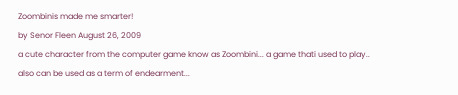Zoombinis made me smarter!
by Senor Fleen August 26, 2009
a cute character from the computer game know as Zoombini... a game thati used to play..
also can be used as a term of endearment...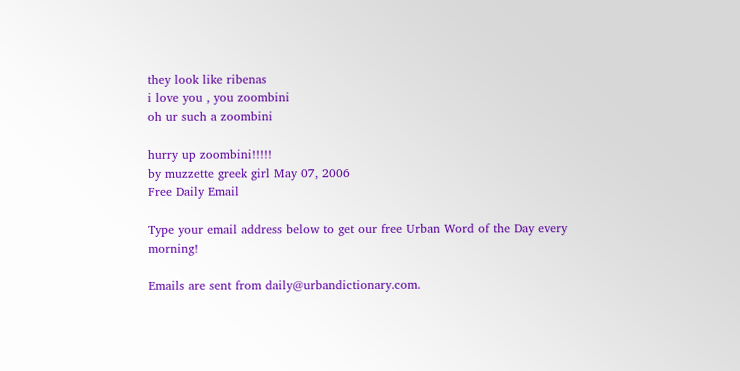they look like ribenas
i love you , you zoombini
oh ur such a zoombini

hurry up zoombini!!!!!
by muzzette greek girl May 07, 2006
Free Daily Email

Type your email address below to get our free Urban Word of the Day every morning!

Emails are sent from daily@urbandictionary.com.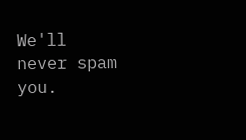We'll never spam you.